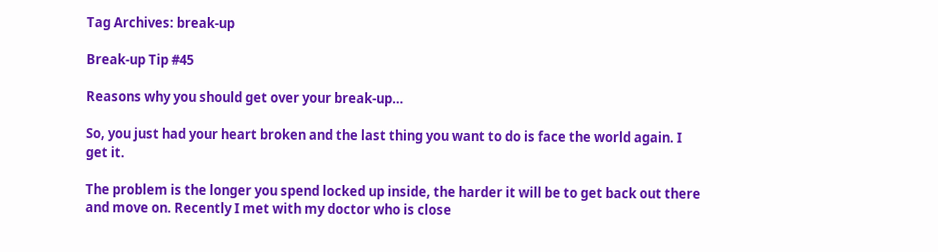Tag Archives: break-up

Break-up Tip #45

Reasons why you should get over your break-up…

So, you just had your heart broken and the last thing you want to do is face the world again. I get it.

The problem is the longer you spend locked up inside, the harder it will be to get back out there and move on. Recently I met with my doctor who is close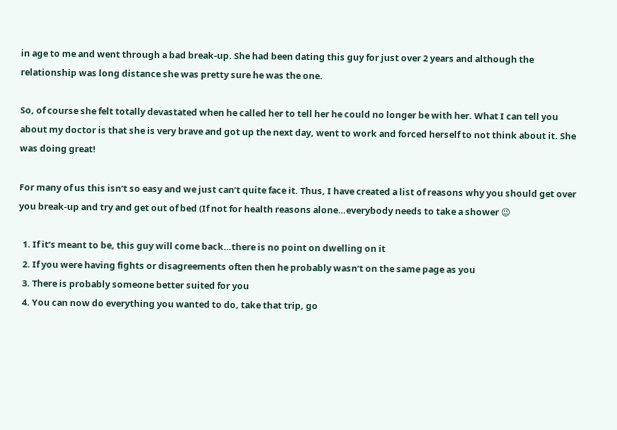in age to me and went through a bad break-up. She had been dating this guy for just over 2 years and although the relationship was long distance she was pretty sure he was the one.

So, of course she felt totally devastated when he called her to tell her he could no longer be with her. What I can tell you about my doctor is that she is very brave and got up the next day, went to work and forced herself to not think about it. She was doing great!

For many of us this isn’t so easy and we just can’t quite face it. Thus, I have created a list of reasons why you should get over you break-up and try and get out of bed (If not for health reasons alone…everybody needs to take a shower 😉

  1. If it’s meant to be, this guy will come back…there is no point on dwelling on it
  2. If you were having fights or disagreements often then he probably wasn’t on the same page as you
  3. There is probably someone better suited for you
  4. You can now do everything you wanted to do, take that trip, go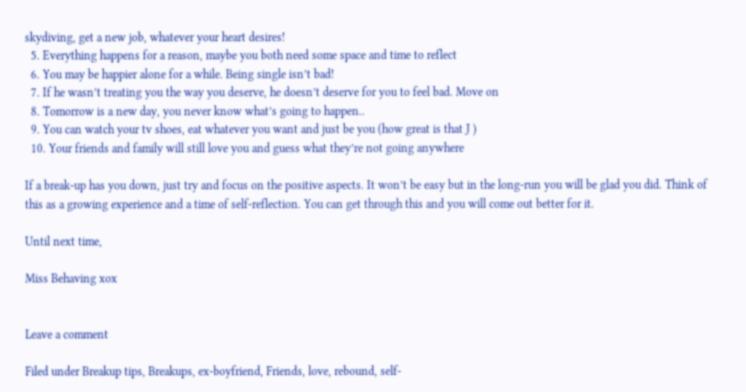skydiving, get a new job, whatever your heart desires!
  5. Everything happens for a reason, maybe you both need some space and time to reflect
  6. You may be happier alone for a while. Being single isn’t bad!
  7. If he wasn’t treating you the way you deserve, he doesn’t deserve for you to feel bad. Move on
  8. Tomorrow is a new day, you never know what’s going to happen..
  9. You can watch your tv shoes, eat whatever you want and just be you (how great is that J )
  10. Your friends and family will still love you and guess what they’re not going anywhere

If a break-up has you down, just try and focus on the positive aspects. It won’t be easy but in the long-run you will be glad you did. Think of this as a growing experience and a time of self-reflection. You can get through this and you will come out better for it.

Until next time,

Miss Behaving xox


Leave a comment

Filed under Breakup tips, Breakups, ex-boyfriend, Friends, love, rebound, self-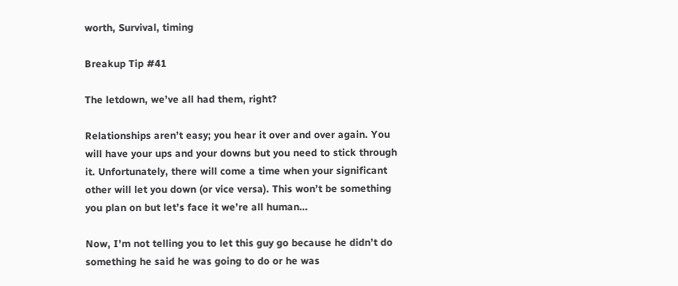worth, Survival, timing

Breakup Tip #41

The letdown, we’ve all had them, right?

Relationships aren’t easy; you hear it over and over again. You will have your ups and your downs but you need to stick through it. Unfortunately, there will come a time when your significant other will let you down (or vice versa). This won’t be something you plan on but let’s face it we’re all human…

Now, I’m not telling you to let this guy go because he didn’t do something he said he was going to do or he was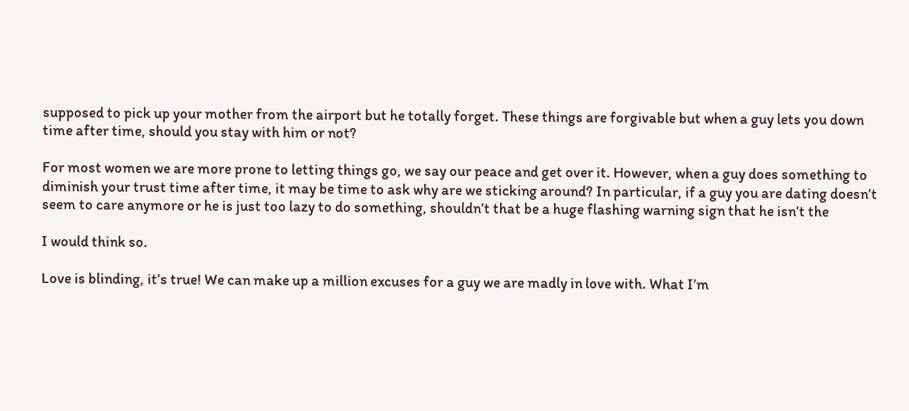supposed to pick up your mother from the airport but he totally forget. These things are forgivable but when a guy lets you down time after time, should you stay with him or not?

For most women we are more prone to letting things go, we say our peace and get over it. However, when a guy does something to diminish your trust time after time, it may be time to ask why are we sticking around? In particular, if a guy you are dating doesn’t seem to care anymore or he is just too lazy to do something, shouldn’t that be a huge flashing warning sign that he isn’t the

I would think so.

Love is blinding, it’s true! We can make up a million excuses for a guy we are madly in love with. What I’m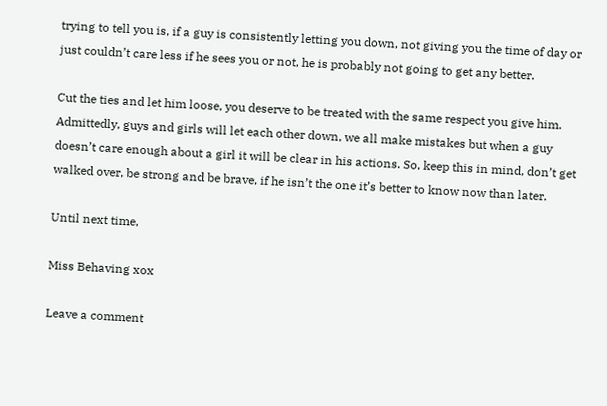trying to tell you is, if a guy is consistently letting you down, not giving you the time of day or just couldn’t care less if he sees you or not, he is probably not going to get any better.

Cut the ties and let him loose, you deserve to be treated with the same respect you give him. Admittedly, guys and girls will let each other down, we all make mistakes but when a guy doesn’t care enough about a girl it will be clear in his actions. So, keep this in mind, don’t get walked over, be strong and be brave, if he isn’t the one it’s better to know now than later.

Until next time,

Miss Behaving xox

Leave a comment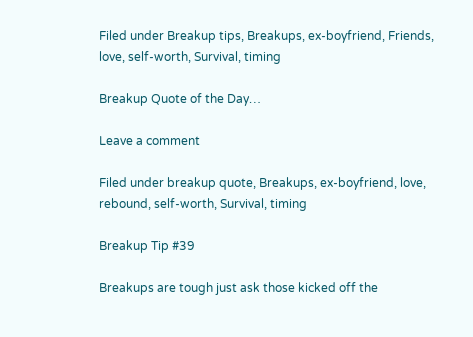Filed under Breakup tips, Breakups, ex-boyfriend, Friends, love, self-worth, Survival, timing

Breakup Quote of the Day…

Leave a comment

Filed under breakup quote, Breakups, ex-boyfriend, love, rebound, self-worth, Survival, timing

Breakup Tip #39

Breakups are tough just ask those kicked off the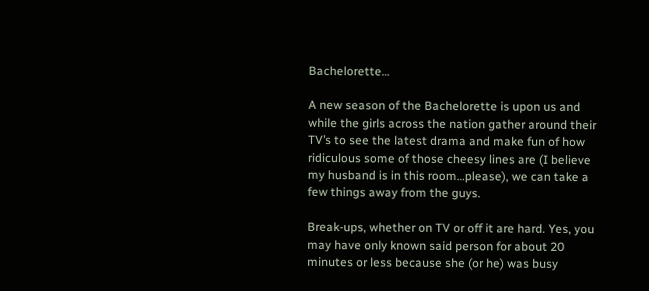Bachelorette…

A new season of the Bachelorette is upon us and while the girls across the nation gather around their TV’s to see the latest drama and make fun of how ridiculous some of those cheesy lines are (I believe my husband is in this room…please), we can take a few things away from the guys.

Break-ups, whether on TV or off it are hard. Yes, you may have only known said person for about 20 minutes or less because she (or he) was busy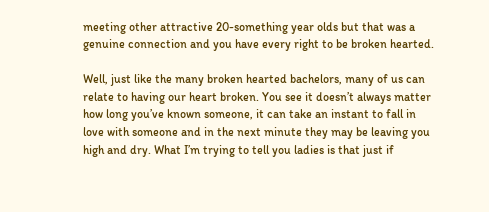meeting other attractive 20-something year olds but that was a genuine connection and you have every right to be broken hearted.

Well, just like the many broken hearted bachelors, many of us can relate to having our heart broken. You see it doesn’t always matter how long you’ve known someone, it can take an instant to fall in love with someone and in the next minute they may be leaving you high and dry. What I’m trying to tell you ladies is that just if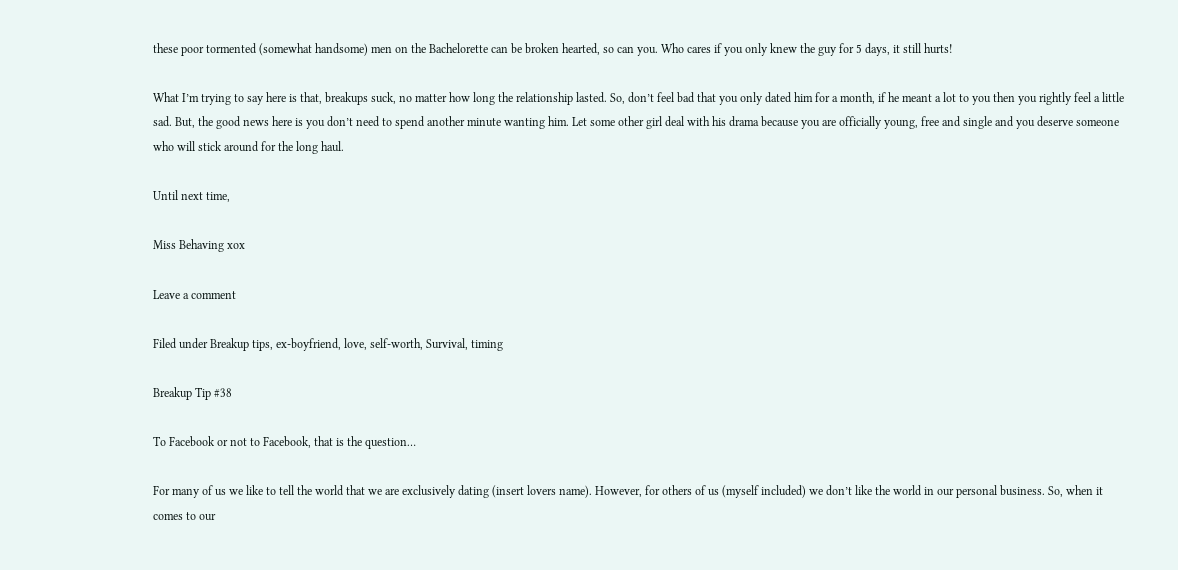these poor tormented (somewhat handsome) men on the Bachelorette can be broken hearted, so can you. Who cares if you only knew the guy for 5 days, it still hurts!

What I’m trying to say here is that, breakups suck, no matter how long the relationship lasted. So, don’t feel bad that you only dated him for a month, if he meant a lot to you then you rightly feel a little sad. But, the good news here is you don’t need to spend another minute wanting him. Let some other girl deal with his drama because you are officially young, free and single and you deserve someone who will stick around for the long haul.

Until next time,

Miss Behaving xox

Leave a comment

Filed under Breakup tips, ex-boyfriend, love, self-worth, Survival, timing

Breakup Tip #38

To Facebook or not to Facebook, that is the question…

For many of us we like to tell the world that we are exclusively dating (insert lovers name). However, for others of us (myself included) we don’t like the world in our personal business. So, when it comes to our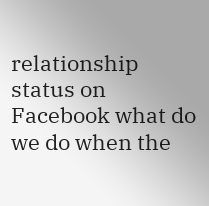relationship status on Facebook what do we do when the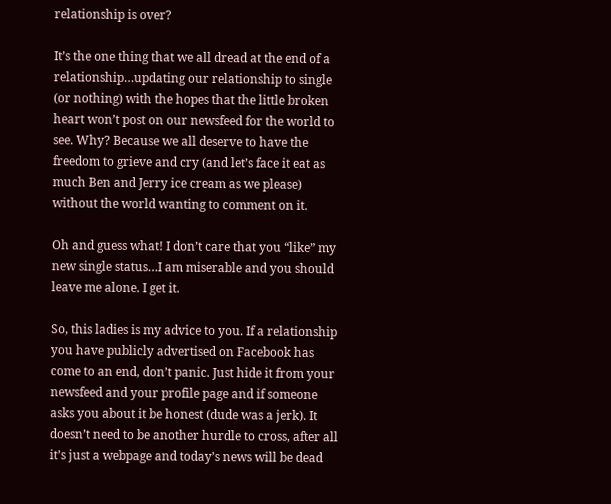relationship is over?

It’s the one thing that we all dread at the end of a relationship…updating our relationship to single (or nothing) with the hopes that the little broken heart won’t post on our newsfeed for the world to see. Why? Because we all deserve to have the freedom to grieve and cry (and let’s face it eat as much Ben and Jerry ice cream as we please) without the world wanting to comment on it.

Oh and guess what! I don’t care that you “like” my new single status…I am miserable and you should leave me alone. I get it.

So, this ladies is my advice to you. If a relationship you have publicly advertised on Facebook has come to an end, don’t panic. Just hide it from your newsfeed and your profile page and if someone asks you about it be honest (dude was a jerk). It doesn’t need to be another hurdle to cross, after all it’s just a webpage and today’s news will be dead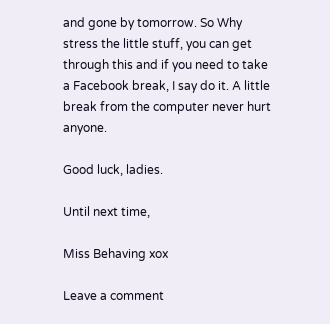and gone by tomorrow. So Why stress the little stuff, you can get through this and if you need to take a Facebook break, I say do it. A little break from the computer never hurt anyone.

Good luck, ladies.

Until next time,

Miss Behaving xox

Leave a comment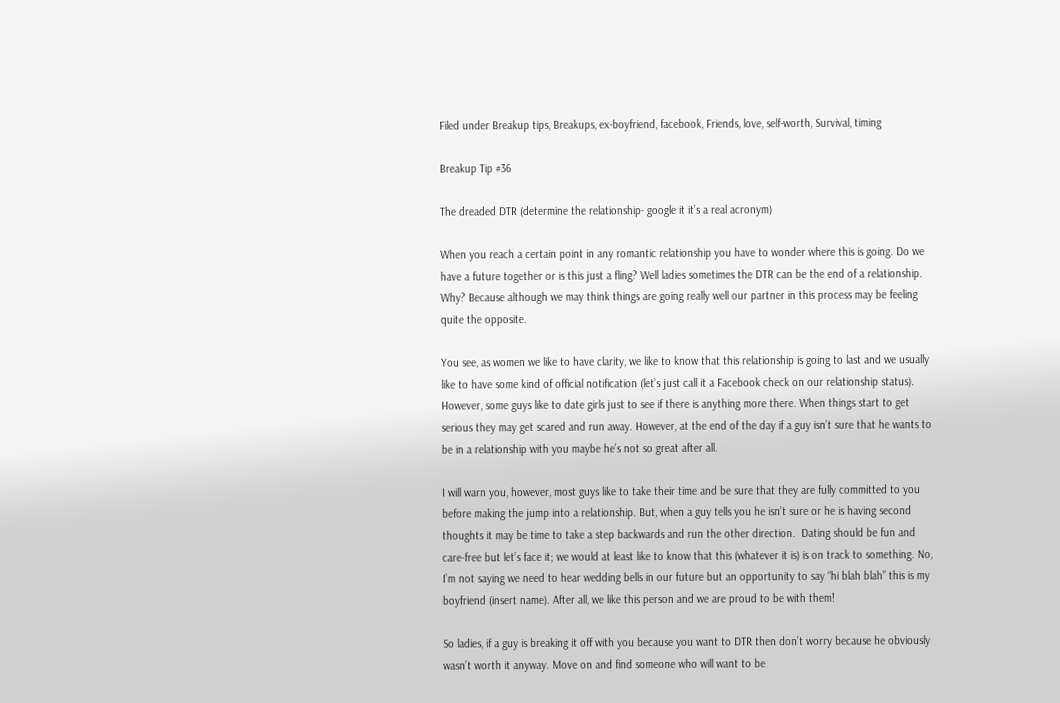Filed under Breakup tips, Breakups, ex-boyfriend, facebook, Friends, love, self-worth, Survival, timing

Breakup Tip #36

The dreaded DTR (determine the relationship- google it it’s a real acronym)

When you reach a certain point in any romantic relationship you have to wonder where this is going. Do we have a future together or is this just a fling? Well ladies sometimes the DTR can be the end of a relationship. Why? Because although we may think things are going really well our partner in this process may be feeling quite the opposite.

You see, as women we like to have clarity, we like to know that this relationship is going to last and we usually like to have some kind of official notification (let’s just call it a Facebook check on our relationship status). However, some guys like to date girls just to see if there is anything more there. When things start to get serious they may get scared and run away. However, at the end of the day if a guy isn’t sure that he wants to be in a relationship with you maybe he’s not so great after all.

I will warn you, however, most guys like to take their time and be sure that they are fully committed to you before making the jump into a relationship. But, when a guy tells you he isn’t sure or he is having second thoughts it may be time to take a step backwards and run the other direction.  Dating should be fun and care-free but let’s face it; we would at least like to know that this (whatever it is) is on track to something. No, I’m not saying we need to hear wedding bells in our future but an opportunity to say “hi blah blah” this is my boyfriend (insert name). After all, we like this person and we are proud to be with them!

So ladies, if a guy is breaking it off with you because you want to DTR then don’t worry because he obviously wasn’t worth it anyway. Move on and find someone who will want to be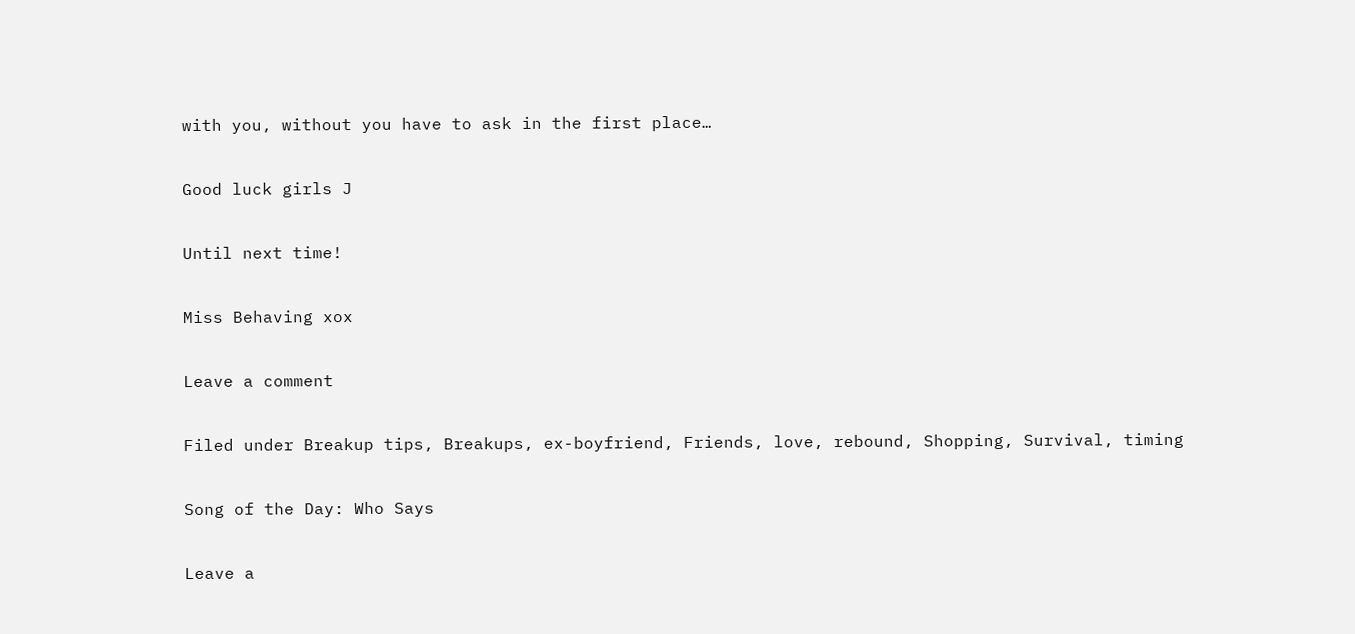with you, without you have to ask in the first place…

Good luck girls J

Until next time!

Miss Behaving xox

Leave a comment

Filed under Breakup tips, Breakups, ex-boyfriend, Friends, love, rebound, Shopping, Survival, timing

Song of the Day: Who Says

Leave a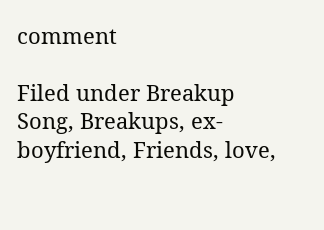comment

Filed under Breakup Song, Breakups, ex-boyfriend, Friends, love,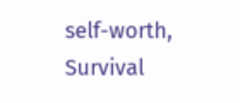self-worth, Survival